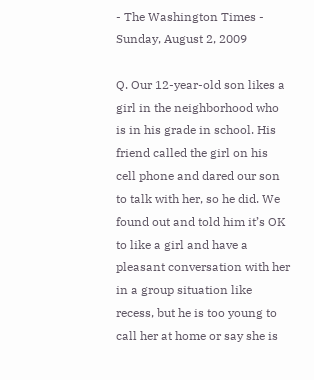- The Washington Times - Sunday, August 2, 2009

Q. Our 12-year-old son likes a girl in the neighborhood who is in his grade in school. His friend called the girl on his cell phone and dared our son to talk with her, so he did. We found out and told him it’s OK to like a girl and have a pleasant conversation with her in a group situation like recess, but he is too young to call her at home or say she is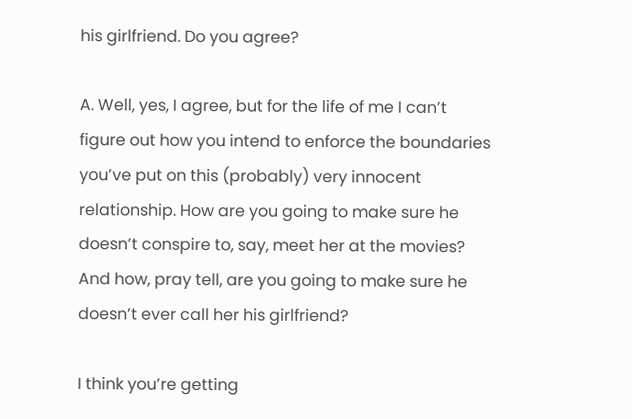his girlfriend. Do you agree?

A. Well, yes, I agree, but for the life of me I can’t figure out how you intend to enforce the boundaries you’ve put on this (probably) very innocent relationship. How are you going to make sure he doesn’t conspire to, say, meet her at the movies? And how, pray tell, are you going to make sure he doesn’t ever call her his girlfriend?

I think you’re getting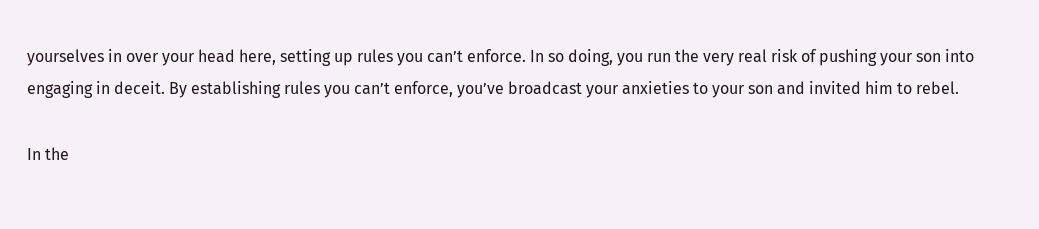yourselves in over your head here, setting up rules you can’t enforce. In so doing, you run the very real risk of pushing your son into engaging in deceit. By establishing rules you can’t enforce, you’ve broadcast your anxieties to your son and invited him to rebel.

In the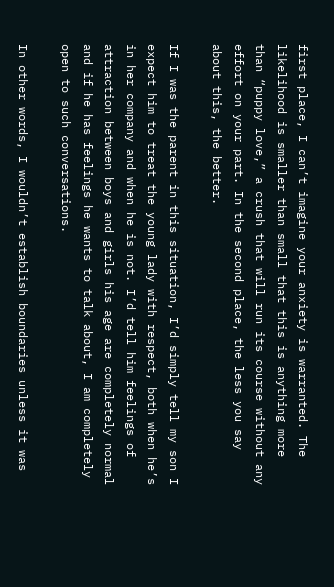first place, I can’t imagine your anxiety is warranted. The likelihood is smaller than small that this is anything more than “puppy love,” a crush that will run its course without any effort on your part. In the second place, the less you say about this, the better.

If I was the parent in this situation, I’d simply tell my son I expect him to treat the young lady with respect, both when he’s in her company and when he is not. I’d tell him feelings of attraction between boys and girls his age are completely normal and if he has feelings he wants to talk about, I am completely open to such conversations.

In other words, I wouldn’t establish boundaries unless it was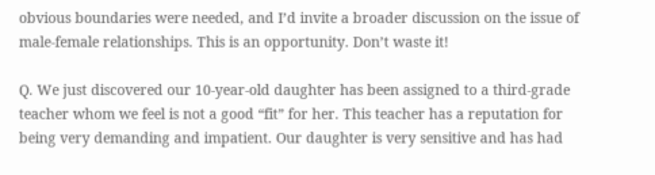obvious boundaries were needed, and I’d invite a broader discussion on the issue of male-female relationships. This is an opportunity. Don’t waste it!

Q. We just discovered our 10-year-old daughter has been assigned to a third-grade teacher whom we feel is not a good “fit” for her. This teacher has a reputation for being very demanding and impatient. Our daughter is very sensitive and has had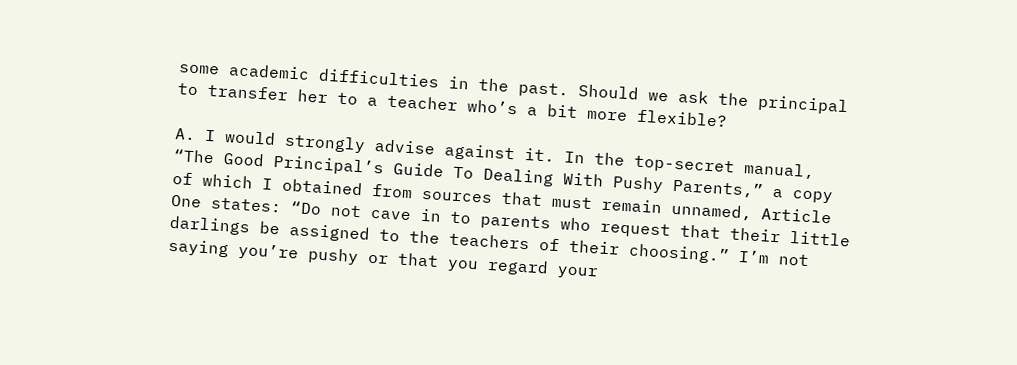some academic difficulties in the past. Should we ask the principal to transfer her to a teacher who’s a bit more flexible?

A. I would strongly advise against it. In the top-secret manual, “The Good Principal’s Guide To Dealing With Pushy Parents,” a copy of which I obtained from sources that must remain unnamed, Article One states: “Do not cave in to parents who request that their little darlings be assigned to the teachers of their choosing.” I’m not saying you’re pushy or that you regard your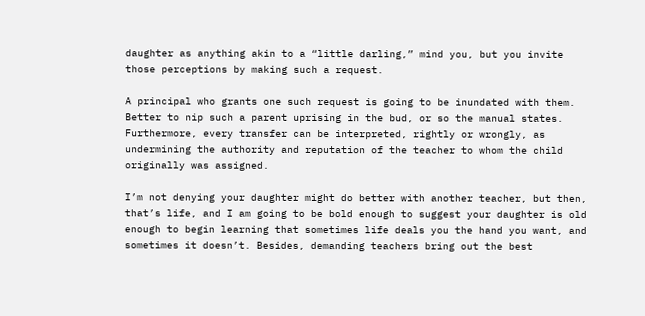daughter as anything akin to a “little darling,” mind you, but you invite those perceptions by making such a request.

A principal who grants one such request is going to be inundated with them. Better to nip such a parent uprising in the bud, or so the manual states. Furthermore, every transfer can be interpreted, rightly or wrongly, as undermining the authority and reputation of the teacher to whom the child originally was assigned.

I’m not denying your daughter might do better with another teacher, but then, that’s life, and I am going to be bold enough to suggest your daughter is old enough to begin learning that sometimes life deals you the hand you want, and sometimes it doesn’t. Besides, demanding teachers bring out the best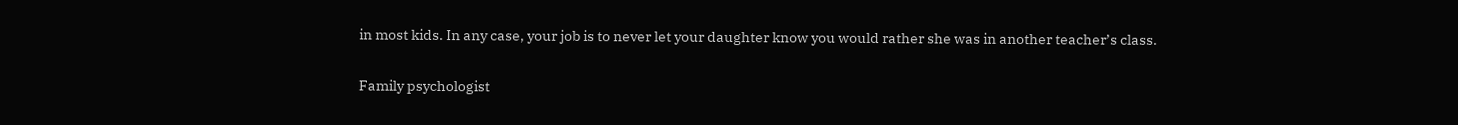in most kids. In any case, your job is to never let your daughter know you would rather she was in another teacher’s class.

Family psychologist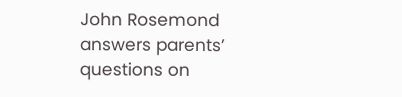John Rosemond answers parents’ questions on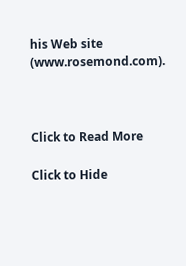his Web site (www.rosemond.com).



Click to Read More

Click to Hide